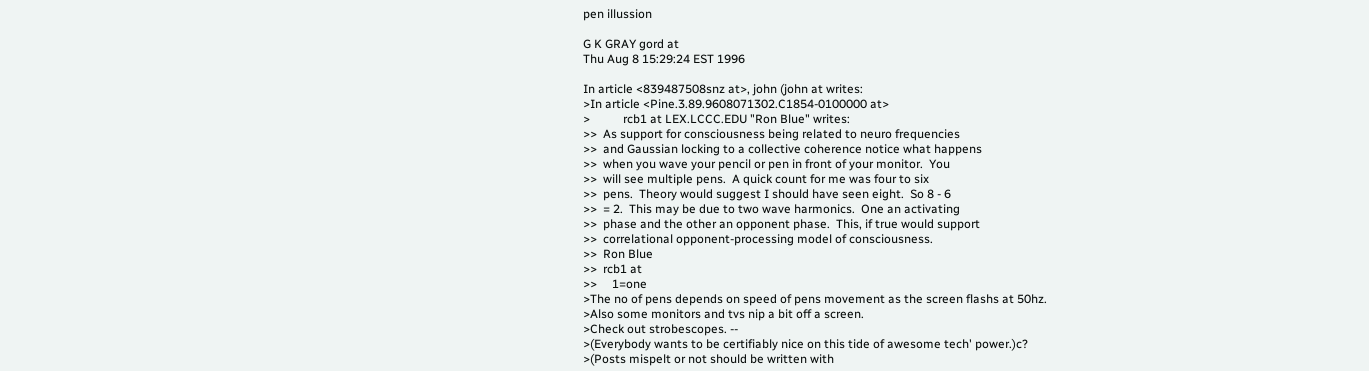pen illussion

G K GRAY gord at
Thu Aug 8 15:29:24 EST 1996

In article <839487508snz at>, john (john at writes:
>In article <Pine.3.89.9608071302.C1854-0100000 at>
>           rcb1 at LEX.LCCC.EDU "Ron Blue" writes:
>>  As support for consciousness being related to neuro frequencies
>>  and Gaussian locking to a collective coherence notice what happens
>>  when you wave your pencil or pen in front of your monitor.  You
>>  will see multiple pens.  A quick count for me was four to six
>>  pens.  Theory would suggest I should have seen eight.  So 8 - 6
>>  = 2.  This may be due to two wave harmonics.  One an activating
>>  phase and the other an opponent phase.  This, if true would support
>>  correlational opponent-processing model of consciousness.
>>  Ron Blue
>>  rcb1 at
>>     1=one
>The no of pens depends on speed of pens movement as the screen flashs at 50hz.
>Also some monitors and tvs nip a bit off a screen.
>Check out strobescopes. --
>(Everybody wants to be certifiably nice on this tide of awesome tech' power.)c?
>(Posts mispelt or not should be written with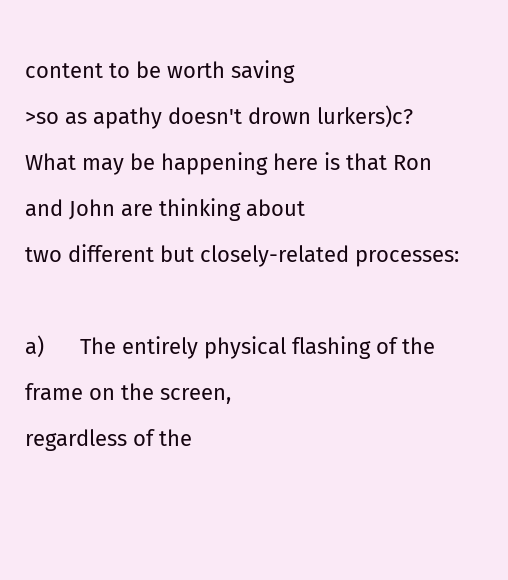content to be worth saving
>so as apathy doesn't drown lurkers)c?
What may be happening here is that Ron and John are thinking about
two different but closely-related processes:

a)      The entirely physical flashing of the frame on the screen,
regardless of the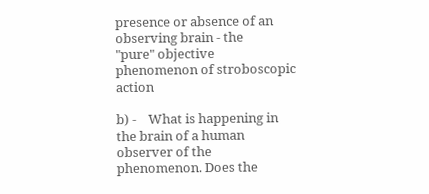presence or absence of an observing brain - the
"pure" objective phenomenon of stroboscopic action

b) -    What is happening in the brain of a human observer of the
phenomenon. Does the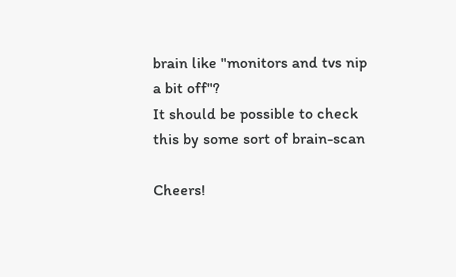brain like "monitors and tvs nip a bit off"?
It should be possible to check this by some sort of brain-scan

Cheers!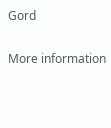Gord

More information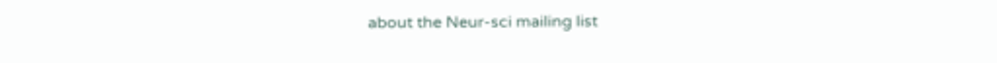about the Neur-sci mailing list